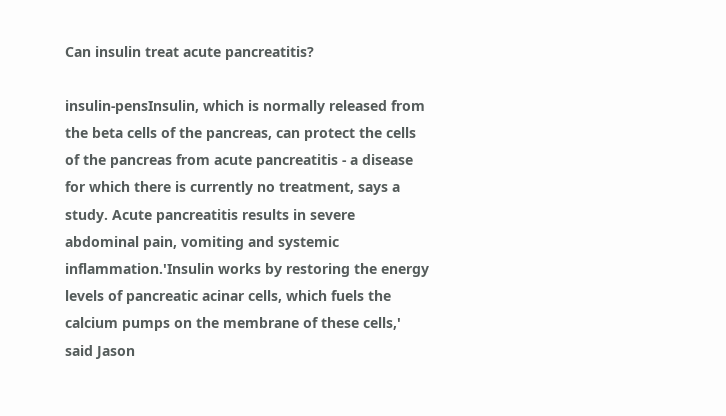Can insulin treat acute pancreatitis?

insulin-pensInsulin, which is normally released from the beta cells of the pancreas, can protect the cells of the pancreas from acute pancreatitis - a disease for which there is currently no treatment, says a study. Acute pancreatitis results in severe abdominal pain, vomiting and systemic inflammation.'Insulin works by restoring the energy levels of pancreatic acinar cells, which fuels the calcium pumps on the membrane of these cells,' said Jason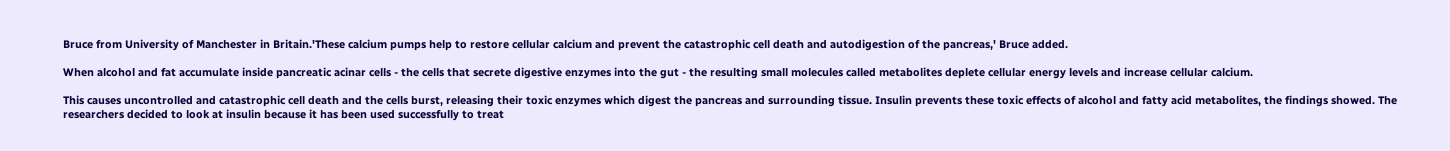Bruce from University of Manchester in Britain.'These calcium pumps help to restore cellular calcium and prevent the catastrophic cell death and autodigestion of the pancreas,' Bruce added.

When alcohol and fat accumulate inside pancreatic acinar cells - the cells that secrete digestive enzymes into the gut - the resulting small molecules called metabolites deplete cellular energy levels and increase cellular calcium.

This causes uncontrolled and catastrophic cell death and the cells burst, releasing their toxic enzymes which digest the pancreas and surrounding tissue. Insulin prevents these toxic effects of alcohol and fatty acid metabolites, the findings showed. The researchers decided to look at insulin because it has been used successfully to treat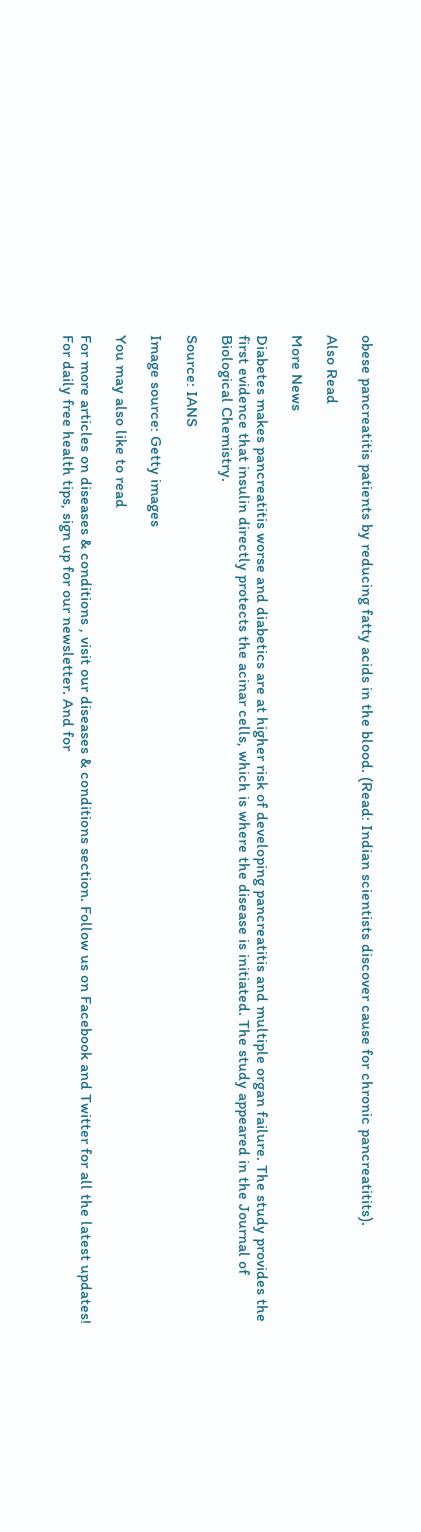obese pancreatitis patients by reducing fatty acids in the blood. (Read: Indian scientists discover cause for chronic pancreatitits).

Also Read

More News

Diabetes makes pancreatitis worse and diabetics are at higher risk of developing pancreatitis and multiple organ failure. The study provides the first evidence that insulin directly protects the acinar cells, which is where the disease is initiated. The study appeared in the Journal of Biological Chemistry.

Source: IANS

Image source: Getty images

You may also like to read

For more articles on diseases & conditions , visit our diseases & conditions section. Follow us on Facebook and Twitter for all the latest updates! For daily free health tips, sign up for our newsletter. And for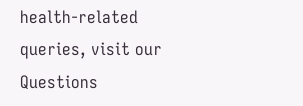health-related queries, visit our Questions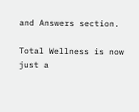and Answers section.

Total Wellness is now just a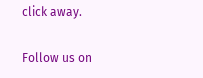click away.

Follow us on